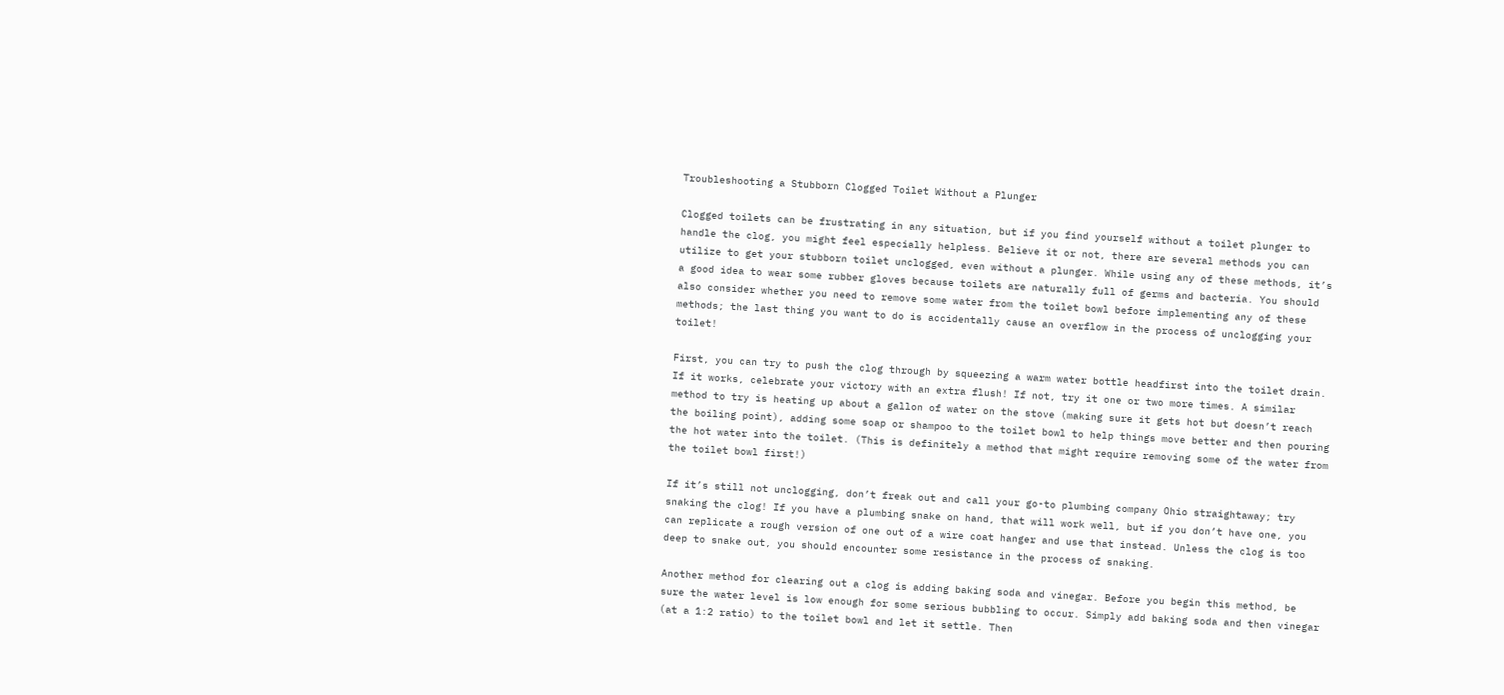Troubleshooting a Stubborn Clogged Toilet Without a Plunger

Clogged toilets can be frustrating in any situation, but if you find yourself without a toilet plunger to handle the clog, you might feel especially helpless. Believe it or not, there are several methods you can utilize to get your stubborn toilet unclogged, even without a plunger. While using any of these methods, it’s a good idea to wear some rubber gloves because toilets are naturally full of germs and bacteria. You should also consider whether you need to remove some water from the toilet bowl before implementing any of these methods; the last thing you want to do is accidentally cause an overflow in the process of unclogging your toilet!

First, you can try to push the clog through by squeezing a warm water bottle headfirst into the toilet drain. If it works, celebrate your victory with an extra flush! If not, try it one or two more times. A similar method to try is heating up about a gallon of water on the stove (making sure it gets hot but doesn’t reach the boiling point), adding some soap or shampoo to the toilet bowl to help things move better and then pouring the hot water into the toilet. (This is definitely a method that might require removing some of the water from the toilet bowl first!)

If it’s still not unclogging, don’t freak out and call your go-to plumbing company Ohio straightaway; try snaking the clog! If you have a plumbing snake on hand, that will work well, but if you don’t have one, you can replicate a rough version of one out of a wire coat hanger and use that instead. Unless the clog is too deep to snake out, you should encounter some resistance in the process of snaking.

Another method for clearing out a clog is adding baking soda and vinegar. Before you begin this method, be sure the water level is low enough for some serious bubbling to occur. Simply add baking soda and then vinegar (at a 1:2 ratio) to the toilet bowl and let it settle. Then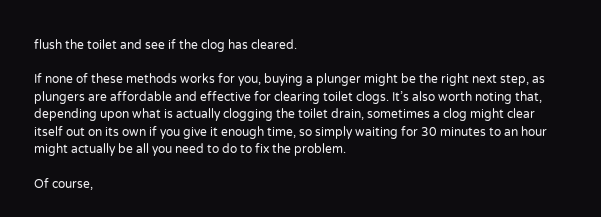flush the toilet and see if the clog has cleared.

If none of these methods works for you, buying a plunger might be the right next step, as plungers are affordable and effective for clearing toilet clogs. It’s also worth noting that, depending upon what is actually clogging the toilet drain, sometimes a clog might clear itself out on its own if you give it enough time, so simply waiting for 30 minutes to an hour might actually be all you need to do to fix the problem.

Of course,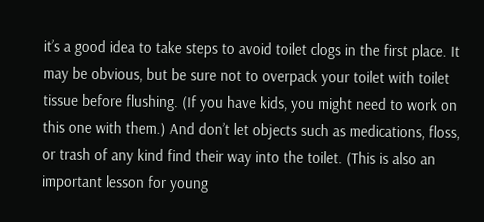it’s a good idea to take steps to avoid toilet clogs in the first place. It may be obvious, but be sure not to overpack your toilet with toilet tissue before flushing. (If you have kids, you might need to work on this one with them.) And don’t let objects such as medications, floss, or trash of any kind find their way into the toilet. (This is also an important lesson for young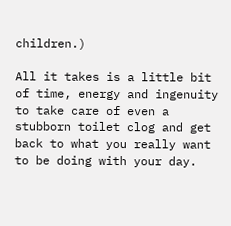children.)

All it takes is a little bit of time, energy and ingenuity to take care of even a stubborn toilet clog and get back to what you really want to be doing with your day.